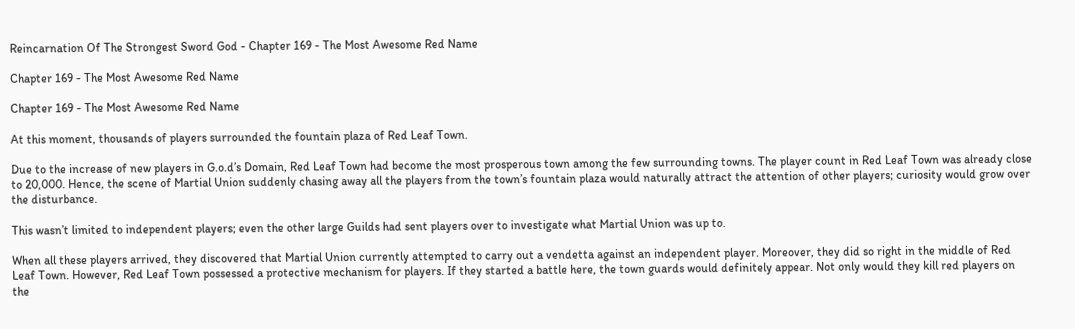Reincarnation Of The Strongest Sword God - Chapter 169 - The Most Awesome Red Name

Chapter 169 - The Most Awesome Red Name

Chapter 169 - The Most Awesome Red Name

At this moment, thousands of players surrounded the fountain plaza of Red Leaf Town.

Due to the increase of new players in G.o.d’s Domain, Red Leaf Town had become the most prosperous town among the few surrounding towns. The player count in Red Leaf Town was already close to 20,000. Hence, the scene of Martial Union suddenly chasing away all the players from the town’s fountain plaza would naturally attract the attention of other players; curiosity would grow over the disturbance.

This wasn’t limited to independent players; even the other large Guilds had sent players over to investigate what Martial Union was up to.

When all these players arrived, they discovered that Martial Union currently attempted to carry out a vendetta against an independent player. Moreover, they did so right in the middle of Red Leaf Town. However, Red Leaf Town possessed a protective mechanism for players. If they started a battle here, the town guards would definitely appear. Not only would they kill red players on the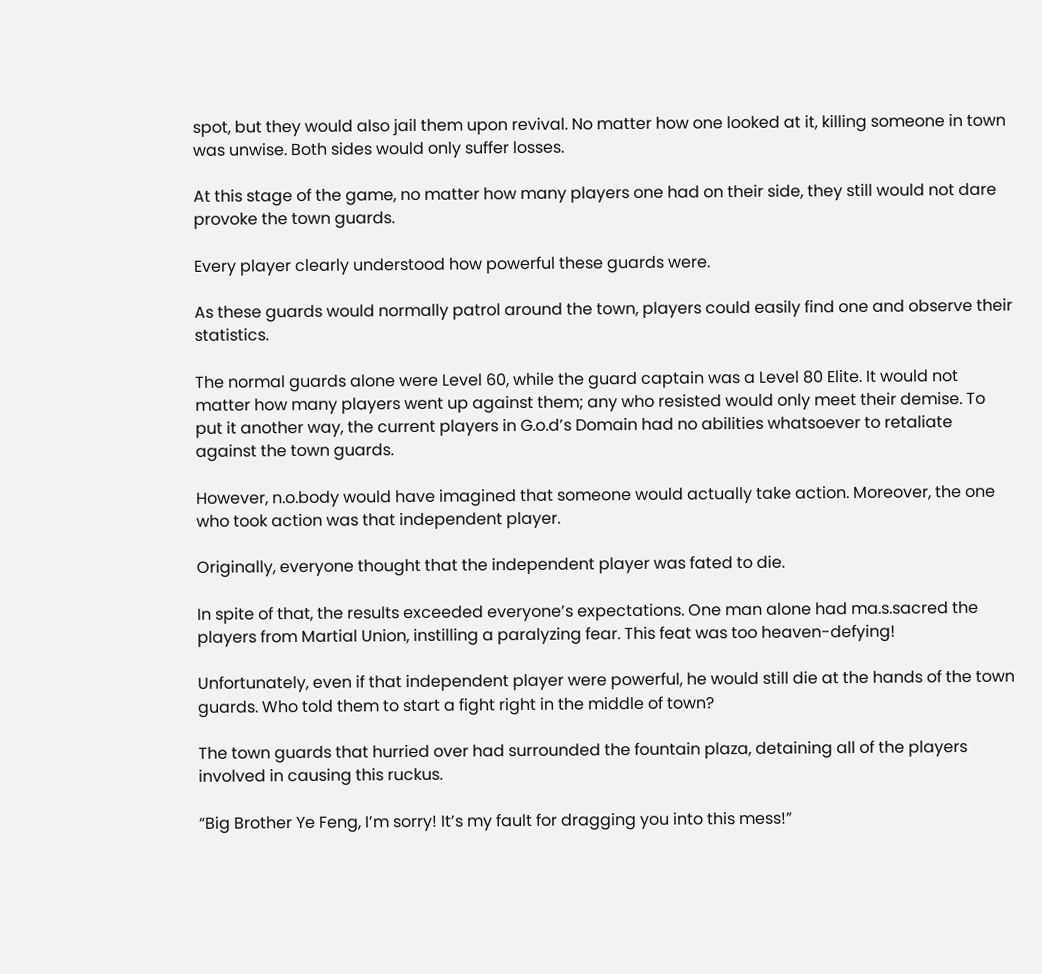spot, but they would also jail them upon revival. No matter how one looked at it, killing someone in town was unwise. Both sides would only suffer losses.

At this stage of the game, no matter how many players one had on their side, they still would not dare provoke the town guards.

Every player clearly understood how powerful these guards were.

As these guards would normally patrol around the town, players could easily find one and observe their statistics.

The normal guards alone were Level 60, while the guard captain was a Level 80 Elite. It would not matter how many players went up against them; any who resisted would only meet their demise. To put it another way, the current players in G.o.d’s Domain had no abilities whatsoever to retaliate against the town guards.

However, n.o.body would have imagined that someone would actually take action. Moreover, the one who took action was that independent player.

Originally, everyone thought that the independent player was fated to die.

In spite of that, the results exceeded everyone’s expectations. One man alone had ma.s.sacred the players from Martial Union, instilling a paralyzing fear. This feat was too heaven-defying!

Unfortunately, even if that independent player were powerful, he would still die at the hands of the town guards. Who told them to start a fight right in the middle of town?

The town guards that hurried over had surrounded the fountain plaza, detaining all of the players involved in causing this ruckus.

“Big Brother Ye Feng, I’m sorry! It’s my fault for dragging you into this mess!”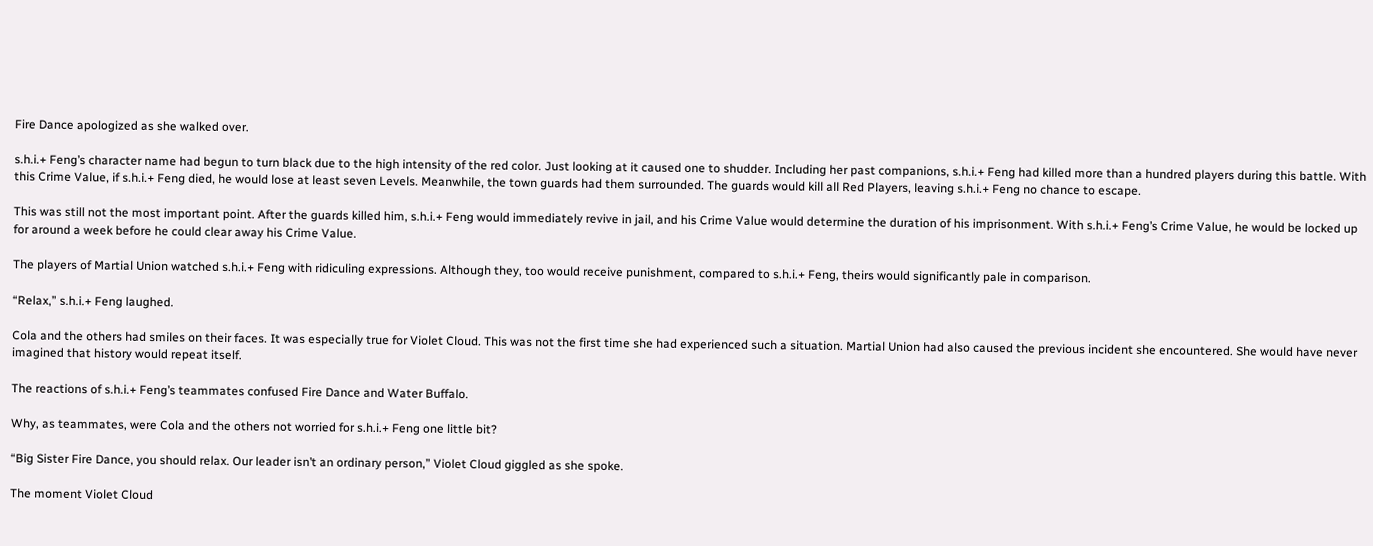Fire Dance apologized as she walked over.

s.h.i.+ Feng’s character name had begun to turn black due to the high intensity of the red color. Just looking at it caused one to shudder. Including her past companions, s.h.i.+ Feng had killed more than a hundred players during this battle. With this Crime Value, if s.h.i.+ Feng died, he would lose at least seven Levels. Meanwhile, the town guards had them surrounded. The guards would kill all Red Players, leaving s.h.i.+ Feng no chance to escape.

This was still not the most important point. After the guards killed him, s.h.i.+ Feng would immediately revive in jail, and his Crime Value would determine the duration of his imprisonment. With s.h.i.+ Feng’s Crime Value, he would be locked up for around a week before he could clear away his Crime Value.

The players of Martial Union watched s.h.i.+ Feng with ridiculing expressions. Although they, too would receive punishment, compared to s.h.i.+ Feng, theirs would significantly pale in comparison.

“Relax,” s.h.i.+ Feng laughed.

Cola and the others had smiles on their faces. It was especially true for Violet Cloud. This was not the first time she had experienced such a situation. Martial Union had also caused the previous incident she encountered. She would have never imagined that history would repeat itself.

The reactions of s.h.i.+ Feng’s teammates confused Fire Dance and Water Buffalo.

Why, as teammates, were Cola and the others not worried for s.h.i.+ Feng one little bit?

“Big Sister Fire Dance, you should relax. Our leader isn’t an ordinary person,” Violet Cloud giggled as she spoke.

The moment Violet Cloud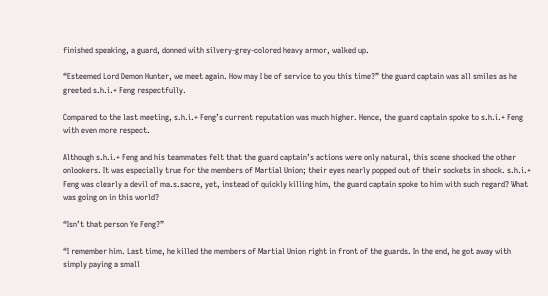finished speaking, a guard, donned with silvery-grey-colored heavy armor, walked up.

“Esteemed Lord Demon Hunter, we meet again. How may I be of service to you this time?” the guard captain was all smiles as he greeted s.h.i.+ Feng respectfully.

Compared to the last meeting, s.h.i.+ Feng’s current reputation was much higher. Hence, the guard captain spoke to s.h.i.+ Feng with even more respect.

Although s.h.i.+ Feng and his teammates felt that the guard captain’s actions were only natural, this scene shocked the other onlookers. It was especially true for the members of Martial Union; their eyes nearly popped out of their sockets in shock. s.h.i.+ Feng was clearly a devil of ma.s.sacre, yet, instead of quickly killing him, the guard captain spoke to him with such regard? What was going on in this world?

“Isn’t that person Ye Feng?”

“I remember him. Last time, he killed the members of Martial Union right in front of the guards. In the end, he got away with simply paying a small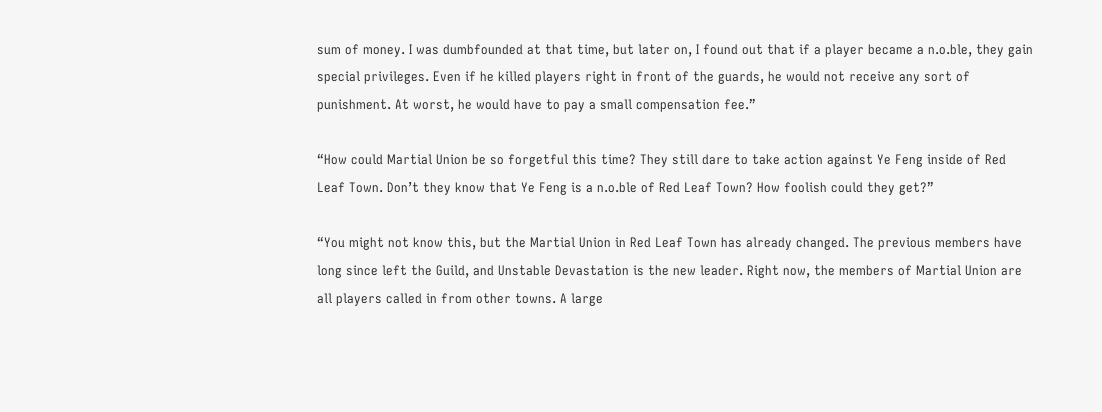sum of money. I was dumbfounded at that time, but later on, I found out that if a player became a n.o.ble, they gain special privileges. Even if he killed players right in front of the guards, he would not receive any sort of punishment. At worst, he would have to pay a small compensation fee.”

“How could Martial Union be so forgetful this time? They still dare to take action against Ye Feng inside of Red Leaf Town. Don’t they know that Ye Feng is a n.o.ble of Red Leaf Town? How foolish could they get?”

“You might not know this, but the Martial Union in Red Leaf Town has already changed. The previous members have long since left the Guild, and Unstable Devastation is the new leader. Right now, the members of Martial Union are all players called in from other towns. A large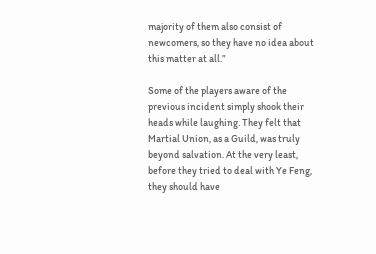majority of them also consist of newcomers, so they have no idea about this matter at all.”

Some of the players aware of the previous incident simply shook their heads while laughing. They felt that Martial Union, as a Guild, was truly beyond salvation. At the very least, before they tried to deal with Ye Feng, they should have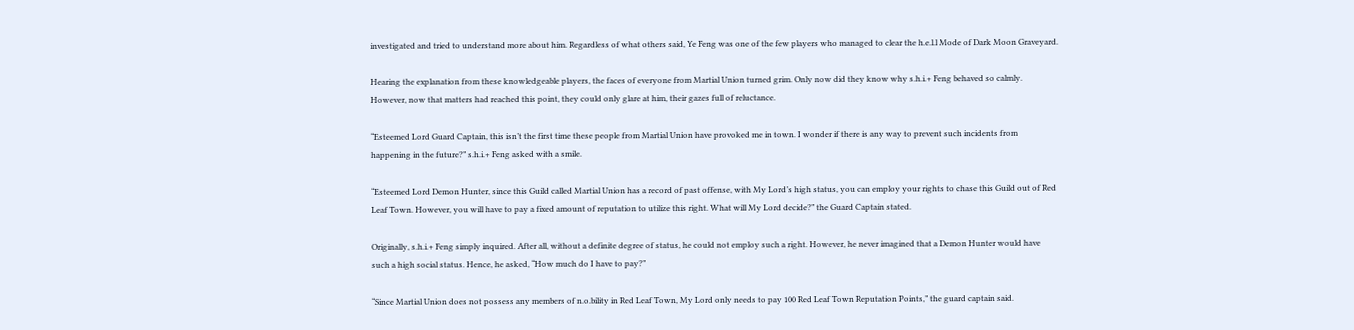investigated and tried to understand more about him. Regardless of what others said, Ye Feng was one of the few players who managed to clear the h.e.l.l Mode of Dark Moon Graveyard.

Hearing the explanation from these knowledgeable players, the faces of everyone from Martial Union turned grim. Only now did they know why s.h.i.+ Feng behaved so calmly. However, now that matters had reached this point, they could only glare at him, their gazes full of reluctance.

“Esteemed Lord Guard Captain, this isn’t the first time these people from Martial Union have provoked me in town. I wonder if there is any way to prevent such incidents from happening in the future?” s.h.i.+ Feng asked with a smile.

“Esteemed Lord Demon Hunter, since this Guild called Martial Union has a record of past offense, with My Lord’s high status, you can employ your rights to chase this Guild out of Red Leaf Town. However, you will have to pay a fixed amount of reputation to utilize this right. What will My Lord decide?” the Guard Captain stated.

Originally, s.h.i.+ Feng simply inquired. After all, without a definite degree of status, he could not employ such a right. However, he never imagined that a Demon Hunter would have such a high social status. Hence, he asked, “How much do I have to pay?”

“Since Martial Union does not possess any members of n.o.bility in Red Leaf Town, My Lord only needs to pay 100 Red Leaf Town Reputation Points,” the guard captain said.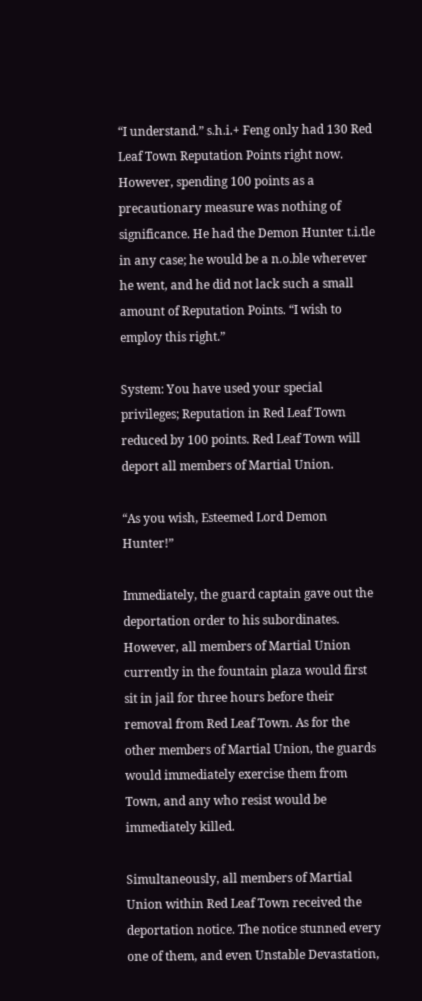“I understand.” s.h.i.+ Feng only had 130 Red Leaf Town Reputation Points right now. However, spending 100 points as a precautionary measure was nothing of significance. He had the Demon Hunter t.i.tle in any case; he would be a n.o.ble wherever he went, and he did not lack such a small amount of Reputation Points. “I wish to employ this right.”

System: You have used your special privileges; Reputation in Red Leaf Town reduced by 100 points. Red Leaf Town will deport all members of Martial Union.

“As you wish, Esteemed Lord Demon Hunter!”

Immediately, the guard captain gave out the deportation order to his subordinates. However, all members of Martial Union currently in the fountain plaza would first sit in jail for three hours before their removal from Red Leaf Town. As for the other members of Martial Union, the guards would immediately exercise them from Town, and any who resist would be immediately killed.

Simultaneously, all members of Martial Union within Red Leaf Town received the deportation notice. The notice stunned every one of them, and even Unstable Devastation,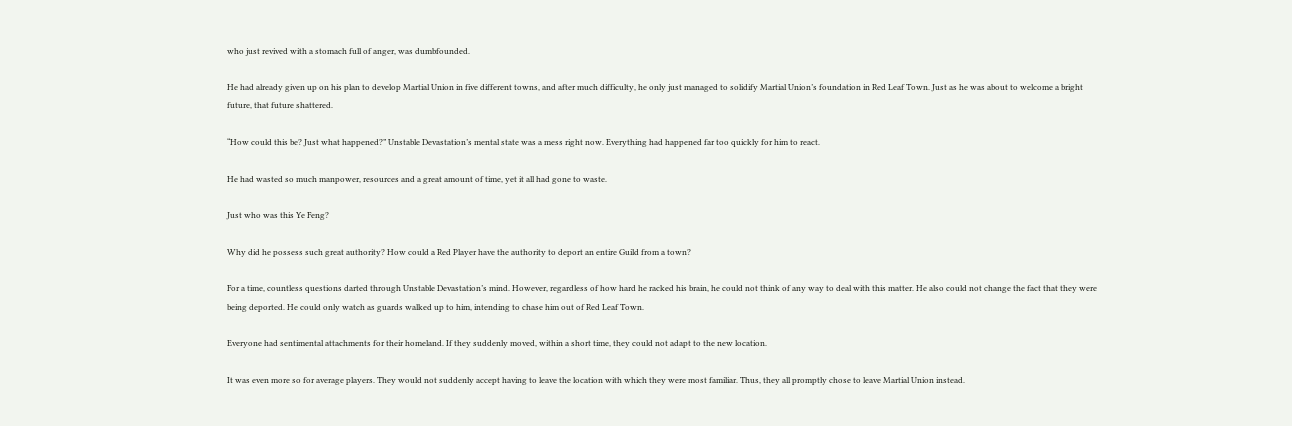who just revived with a stomach full of anger, was dumbfounded.

He had already given up on his plan to develop Martial Union in five different towns, and after much difficulty, he only just managed to solidify Martial Union’s foundation in Red Leaf Town. Just as he was about to welcome a bright future, that future shattered.

“How could this be? Just what happened?” Unstable Devastation’s mental state was a mess right now. Everything had happened far too quickly for him to react.

He had wasted so much manpower, resources and a great amount of time, yet it all had gone to waste.

Just who was this Ye Feng?

Why did he possess such great authority? How could a Red Player have the authority to deport an entire Guild from a town?

For a time, countless questions darted through Unstable Devastation’s mind. However, regardless of how hard he racked his brain, he could not think of any way to deal with this matter. He also could not change the fact that they were being deported. He could only watch as guards walked up to him, intending to chase him out of Red Leaf Town.

Everyone had sentimental attachments for their homeland. If they suddenly moved, within a short time, they could not adapt to the new location.

It was even more so for average players. They would not suddenly accept having to leave the location with which they were most familiar. Thus, they all promptly chose to leave Martial Union instead.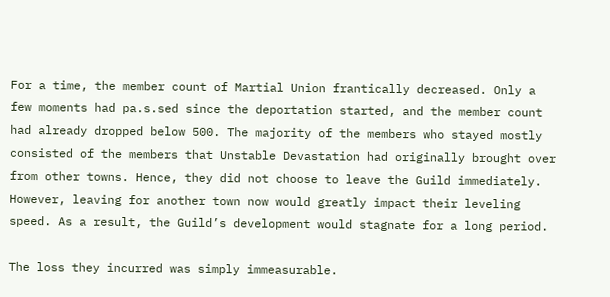For a time, the member count of Martial Union frantically decreased. Only a few moments had pa.s.sed since the deportation started, and the member count had already dropped below 500. The majority of the members who stayed mostly consisted of the members that Unstable Devastation had originally brought over from other towns. Hence, they did not choose to leave the Guild immediately. However, leaving for another town now would greatly impact their leveling speed. As a result, the Guild’s development would stagnate for a long period.

The loss they incurred was simply immeasurable.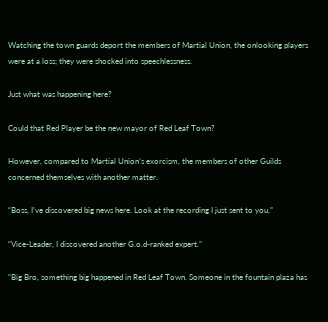Watching the town guards deport the members of Martial Union, the onlooking players were at a loss; they were shocked into speechlessness.

Just what was happening here?

Could that Red Player be the new mayor of Red Leaf Town?

However, compared to Martial Union’s exorcism, the members of other Guilds concerned themselves with another matter.

“Boss, I’ve discovered big news here. Look at the recording I just sent to you.”

“Vice-Leader, I discovered another G.o.d-ranked expert.”

“Big Bro, something big happened in Red Leaf Town. Someone in the fountain plaza has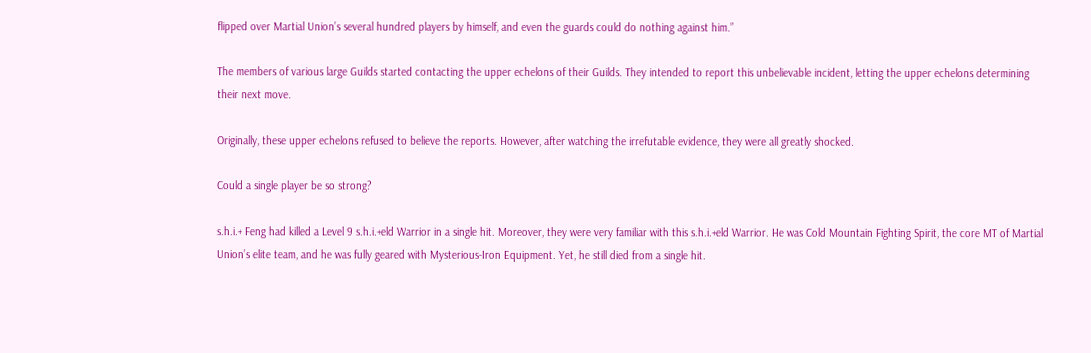flipped over Martial Union’s several hundred players by himself, and even the guards could do nothing against him.”

The members of various large Guilds started contacting the upper echelons of their Guilds. They intended to report this unbelievable incident, letting the upper echelons determining their next move.

Originally, these upper echelons refused to believe the reports. However, after watching the irrefutable evidence, they were all greatly shocked.

Could a single player be so strong?

s.h.i.+ Feng had killed a Level 9 s.h.i.+eld Warrior in a single hit. Moreover, they were very familiar with this s.h.i.+eld Warrior. He was Cold Mountain Fighting Spirit, the core MT of Martial Union’s elite team, and he was fully geared with Mysterious-Iron Equipment. Yet, he still died from a single hit.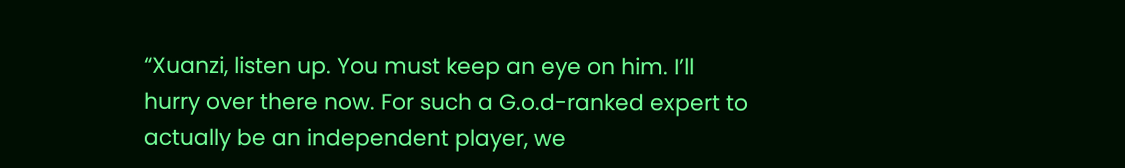“Xuanzi, listen up. You must keep an eye on him. I’ll hurry over there now. For such a G.o.d-ranked expert to actually be an independent player, we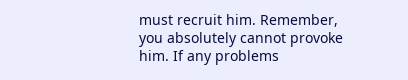must recruit him. Remember, you absolutely cannot provoke him. If any problems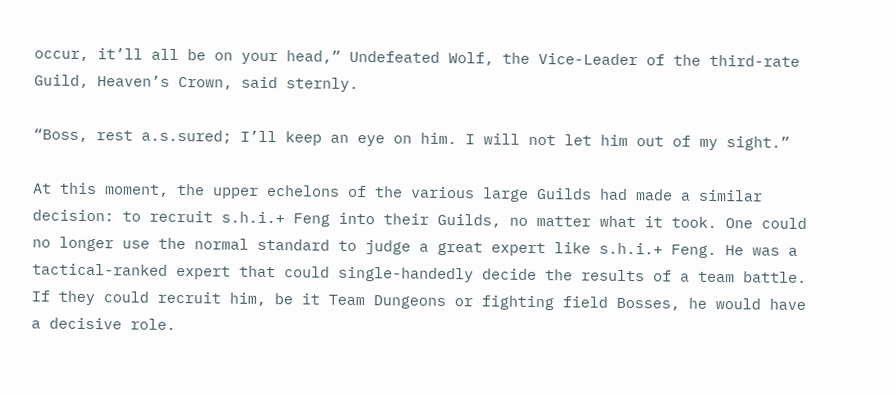occur, it’ll all be on your head,” Undefeated Wolf, the Vice-Leader of the third-rate Guild, Heaven’s Crown, said sternly.

“Boss, rest a.s.sured; I’ll keep an eye on him. I will not let him out of my sight.”

At this moment, the upper echelons of the various large Guilds had made a similar decision: to recruit s.h.i.+ Feng into their Guilds, no matter what it took. One could no longer use the normal standard to judge a great expert like s.h.i.+ Feng. He was a tactical-ranked expert that could single-handedly decide the results of a team battle. If they could recruit him, be it Team Dungeons or fighting field Bosses, he would have a decisive role.